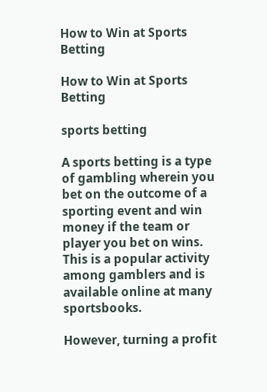How to Win at Sports Betting

How to Win at Sports Betting

sports betting

A sports betting is a type of gambling wherein you bet on the outcome of a sporting event and win money if the team or player you bet on wins. This is a popular activity among gamblers and is available online at many sportsbooks.

However, turning a profit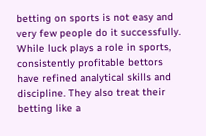betting on sports is not easy and very few people do it successfully. While luck plays a role in sports, consistently profitable bettors have refined analytical skills and discipline. They also treat their betting like a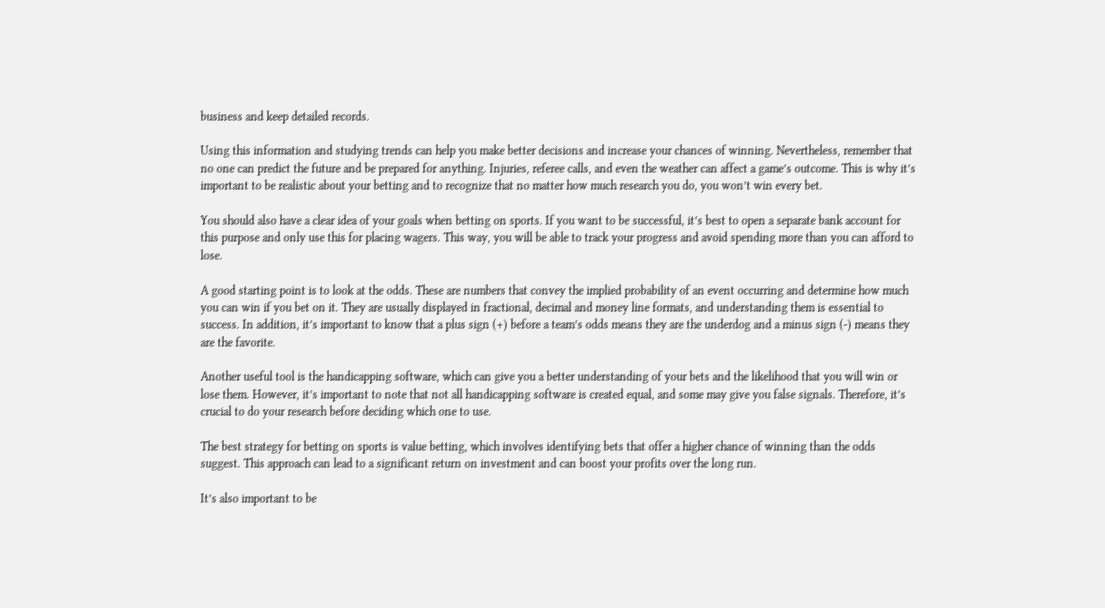business and keep detailed records.

Using this information and studying trends can help you make better decisions and increase your chances of winning. Nevertheless, remember that no one can predict the future and be prepared for anything. Injuries, referee calls, and even the weather can affect a game’s outcome. This is why it’s important to be realistic about your betting and to recognize that no matter how much research you do, you won’t win every bet.

You should also have a clear idea of your goals when betting on sports. If you want to be successful, it’s best to open a separate bank account for this purpose and only use this for placing wagers. This way, you will be able to track your progress and avoid spending more than you can afford to lose.

A good starting point is to look at the odds. These are numbers that convey the implied probability of an event occurring and determine how much you can win if you bet on it. They are usually displayed in fractional, decimal and money line formats, and understanding them is essential to success. In addition, it’s important to know that a plus sign (+) before a team’s odds means they are the underdog and a minus sign (-) means they are the favorite.

Another useful tool is the handicapping software, which can give you a better understanding of your bets and the likelihood that you will win or lose them. However, it’s important to note that not all handicapping software is created equal, and some may give you false signals. Therefore, it’s crucial to do your research before deciding which one to use.

The best strategy for betting on sports is value betting, which involves identifying bets that offer a higher chance of winning than the odds suggest. This approach can lead to a significant return on investment and can boost your profits over the long run.

It’s also important to be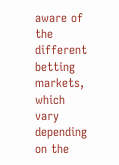aware of the different betting markets, which vary depending on the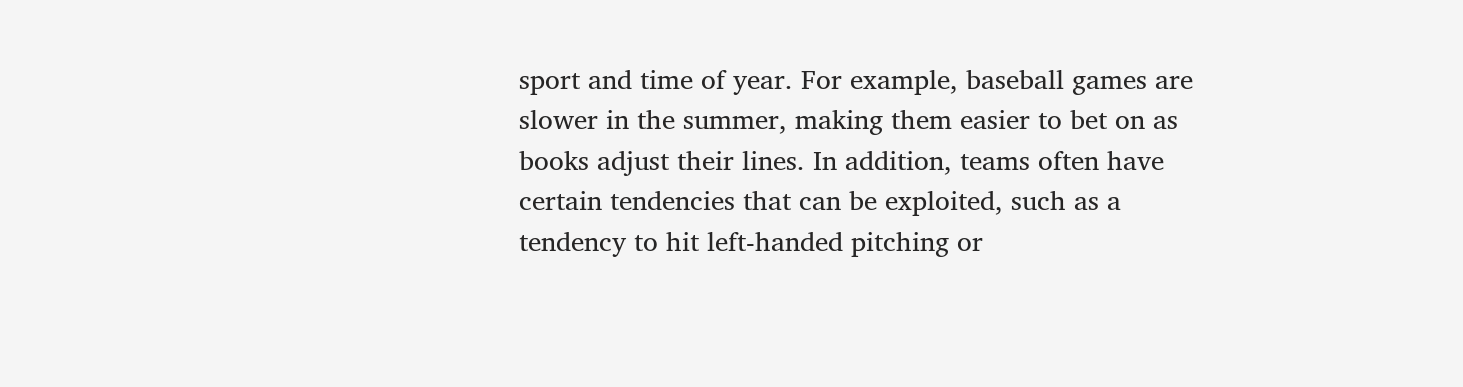sport and time of year. For example, baseball games are slower in the summer, making them easier to bet on as books adjust their lines. In addition, teams often have certain tendencies that can be exploited, such as a tendency to hit left-handed pitching or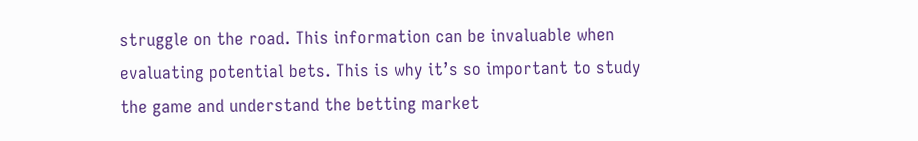struggle on the road. This information can be invaluable when evaluating potential bets. This is why it’s so important to study the game and understand the betting market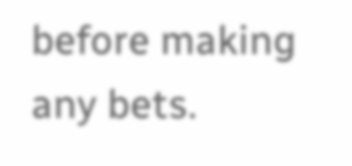before making any bets.